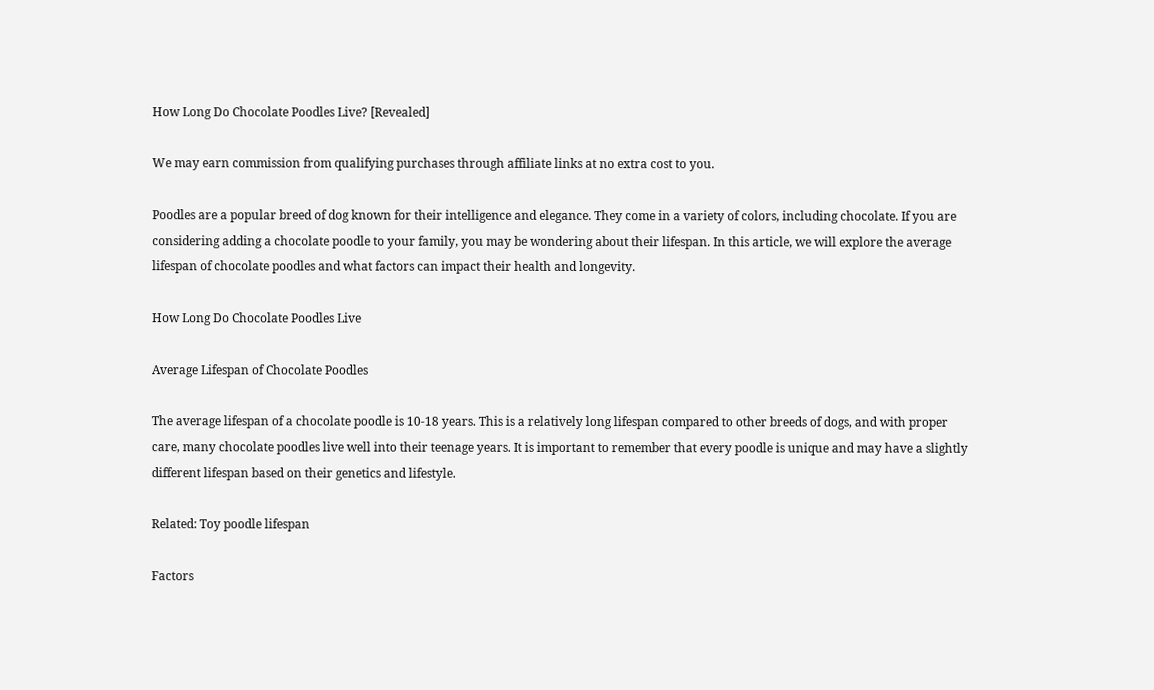How Long Do Chocolate Poodles Live? [Revealed]

We may earn commission from qualifying purchases through affiliate links at no extra cost to you.

Poodles are a popular breed of dog known for their intelligence and elegance. They come in a variety of colors, including chocolate. If you are considering adding a chocolate poodle to your family, you may be wondering about their lifespan. In this article, we will explore the average lifespan of chocolate poodles and what factors can impact their health and longevity.

How Long Do Chocolate Poodles Live

Average Lifespan of Chocolate Poodles

The average lifespan of a chocolate poodle is 10-18 years. This is a relatively long lifespan compared to other breeds of dogs, and with proper care, many chocolate poodles live well into their teenage years. It is important to remember that every poodle is unique and may have a slightly different lifespan based on their genetics and lifestyle.

Related: Toy poodle lifespan

Factors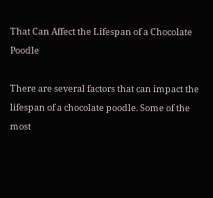That Can Affect the Lifespan of a Chocolate Poodle

There are several factors that can impact the lifespan of a chocolate poodle. Some of the most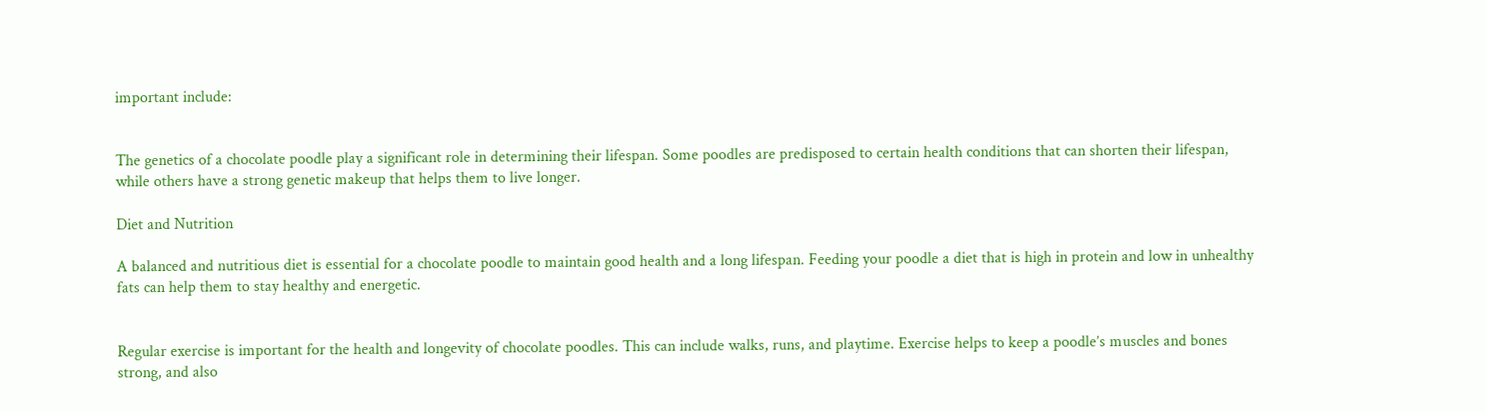important include:


The genetics of a chocolate poodle play a significant role in determining their lifespan. Some poodles are predisposed to certain health conditions that can shorten their lifespan, while others have a strong genetic makeup that helps them to live longer.

Diet and Nutrition

A balanced and nutritious diet is essential for a chocolate poodle to maintain good health and a long lifespan. Feeding your poodle a diet that is high in protein and low in unhealthy fats can help them to stay healthy and energetic.


Regular exercise is important for the health and longevity of chocolate poodles. This can include walks, runs, and playtime. Exercise helps to keep a poodle’s muscles and bones strong, and also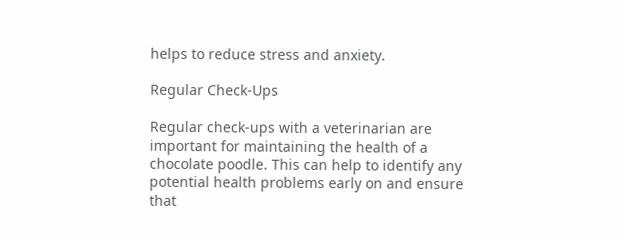helps to reduce stress and anxiety.

Regular Check-Ups

Regular check-ups with a veterinarian are important for maintaining the health of a chocolate poodle. This can help to identify any potential health problems early on and ensure that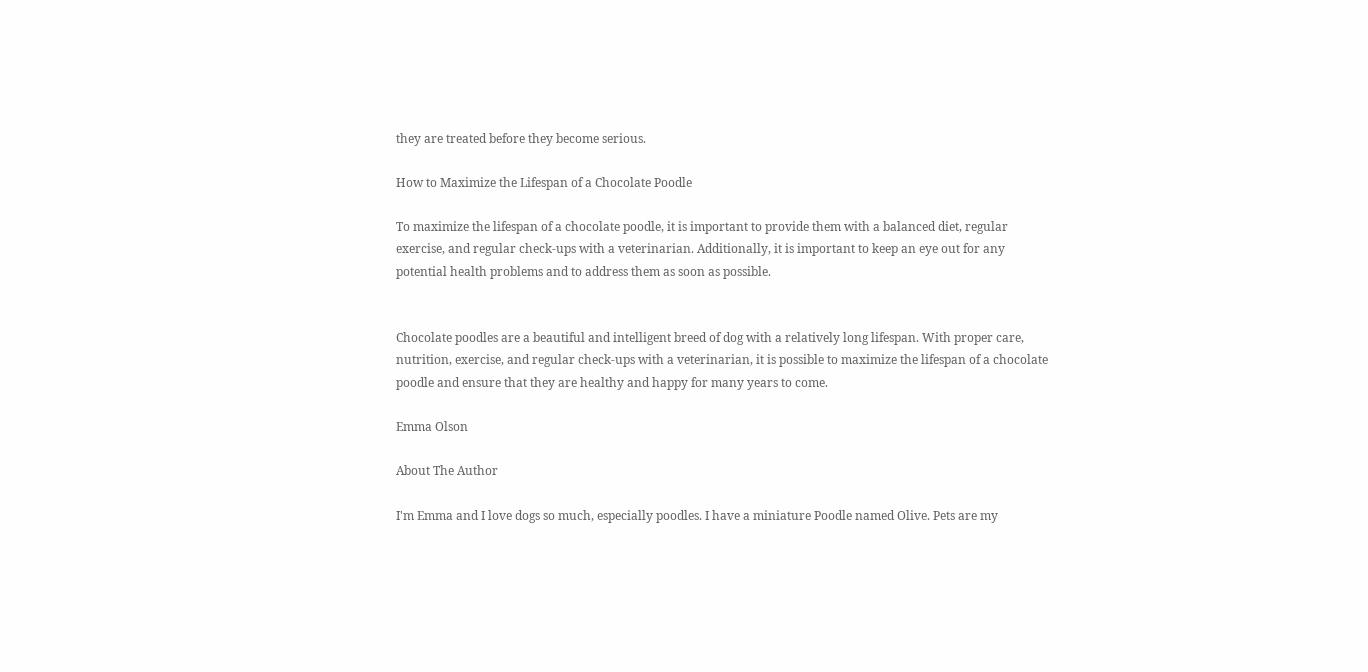they are treated before they become serious.

How to Maximize the Lifespan of a Chocolate Poodle

To maximize the lifespan of a chocolate poodle, it is important to provide them with a balanced diet, regular exercise, and regular check-ups with a veterinarian. Additionally, it is important to keep an eye out for any potential health problems and to address them as soon as possible.


Chocolate poodles are a beautiful and intelligent breed of dog with a relatively long lifespan. With proper care, nutrition, exercise, and regular check-ups with a veterinarian, it is possible to maximize the lifespan of a chocolate poodle and ensure that they are healthy and happy for many years to come.

Emma Olson

About The Author

I'm Emma and I love dogs so much, especially poodles. I have a miniature Poodle named Olive. Pets are my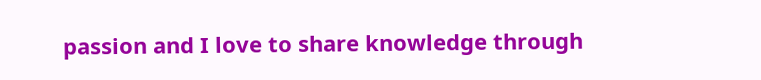passion and I love to share knowledge through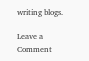writing blogs.

Leave a Comment